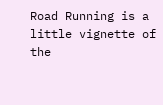Road Running is a little vignette of the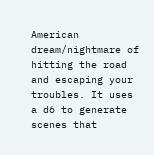American dream/nightmare of hitting the road and escaping your troubles. It uses a d6 to generate scenes that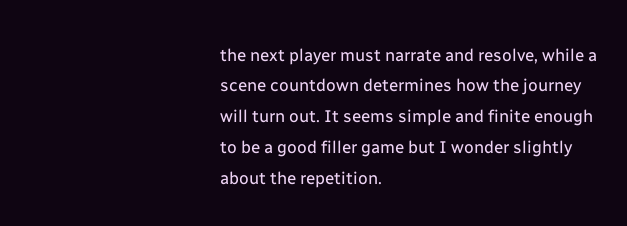the next player must narrate and resolve, while a scene countdown determines how the journey will turn out. It seems simple and finite enough to be a good filler game but I wonder slightly about the repetition.